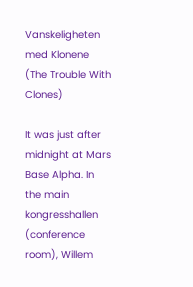Vanskeligheten med Klonene (The Trouble With Clones)

It was just after midnight at Mars Base Alpha. In the main kongresshallen (conference room), Willem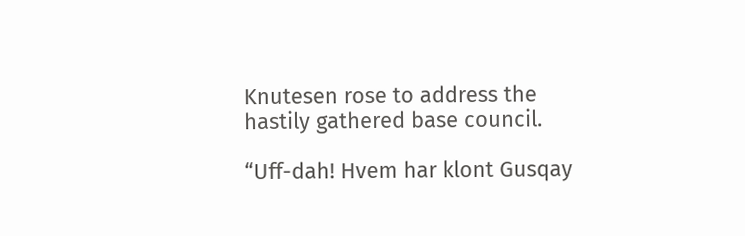Knutesen rose to address the hastily gathered base council.

“Uff-dah! Hvem har klont Gusqay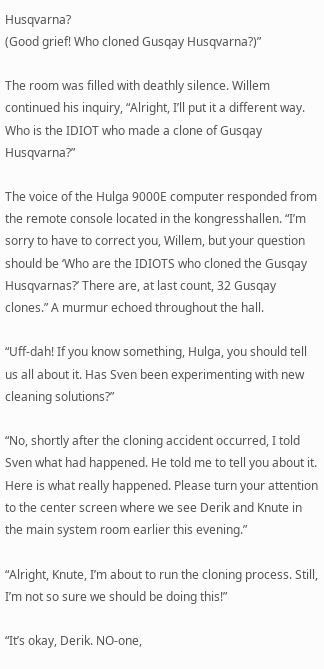Husqvarna?
(Good grief! Who cloned Gusqay Husqvarna?)”

The room was filled with deathly silence. Willem continued his inquiry, “Alright, I’ll put it a different way. Who is the IDIOT who made a clone of Gusqay Husqvarna?”

The voice of the Hulga 9000E computer responded from the remote console located in the kongresshallen. “I’m sorry to have to correct you, Willem, but your question should be ‘Who are the IDIOTS who cloned the Gusqay Husqvarnas?’ There are, at last count, 32 Gusqay clones.” A murmur echoed throughout the hall.

“Uff-dah! If you know something, Hulga, you should tell us all about it. Has Sven been experimenting with new cleaning solutions?”

“No, shortly after the cloning accident occurred, I told Sven what had happened. He told me to tell you about it. Here is what really happened. Please turn your attention to the center screen where we see Derik and Knute in the main system room earlier this evening.”

“Alright, Knute, I’m about to run the cloning process. Still, I’m not so sure we should be doing this!”

“It’s okay, Derik. NO-one,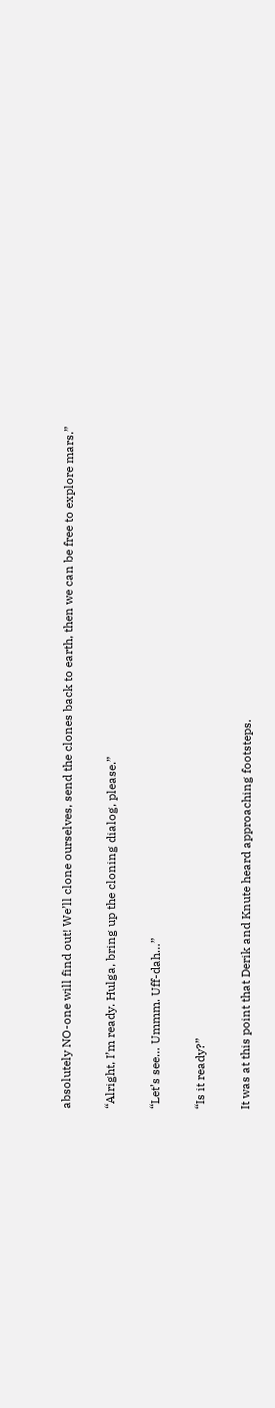absolutely NO-one will find out! We’ll clone ourselves, send the clones back to earth, then we can be free to explore mars.”

“Alright, I’m ready. Hulga, bring up the cloning dialog, please.”

“Let’s see… Ummm. Uff-dah…”

“Is it ready?”

It was at this point that Derik and Knute heard approaching footsteps.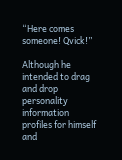“Here comes someone! Qvick!”

Although he intended to drag and drop personality information profiles for himself and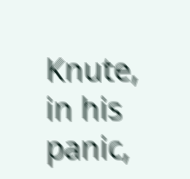Knute, in his panic,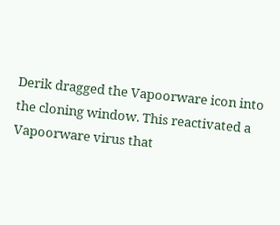Derik dragged the Vapoorware icon into the cloning window. This reactivated a Vapoorware virus that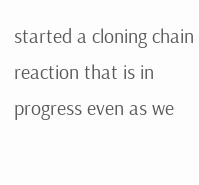started a cloning chain reaction that is in progress even as we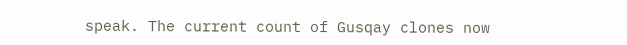speak. The current count of Gusqay clones now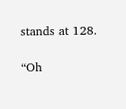stands at 128.

“Oh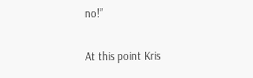no!”

At this point Kris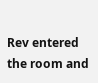Rev entered the room and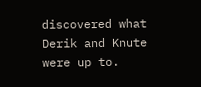discovered what Derik and Knute were up to.